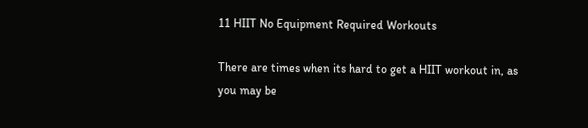11 HIIT No Equipment Required Workouts

There are times when its hard to get a HIIT workout in, as you may be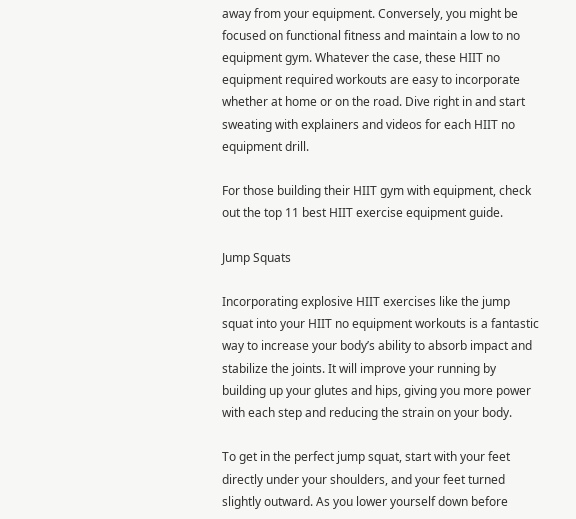away from your equipment. Conversely, you might be focused on functional fitness and maintain a low to no equipment gym. Whatever the case, these HIIT no equipment required workouts are easy to incorporate whether at home or on the road. Dive right in and start sweating with explainers and videos for each HIIT no equipment drill.

For those building their HIIT gym with equipment, check out the top 11 best HIIT exercise equipment guide.

Jump Squats

Incorporating explosive HIIT exercises like the jump squat into your HIIT no equipment workouts is a fantastic way to increase your body’s ability to absorb impact and stabilize the joints. It will improve your running by building up your glutes and hips, giving you more power with each step and reducing the strain on your body.

To get in the perfect jump squat, start with your feet directly under your shoulders, and your feet turned slightly outward. As you lower yourself down before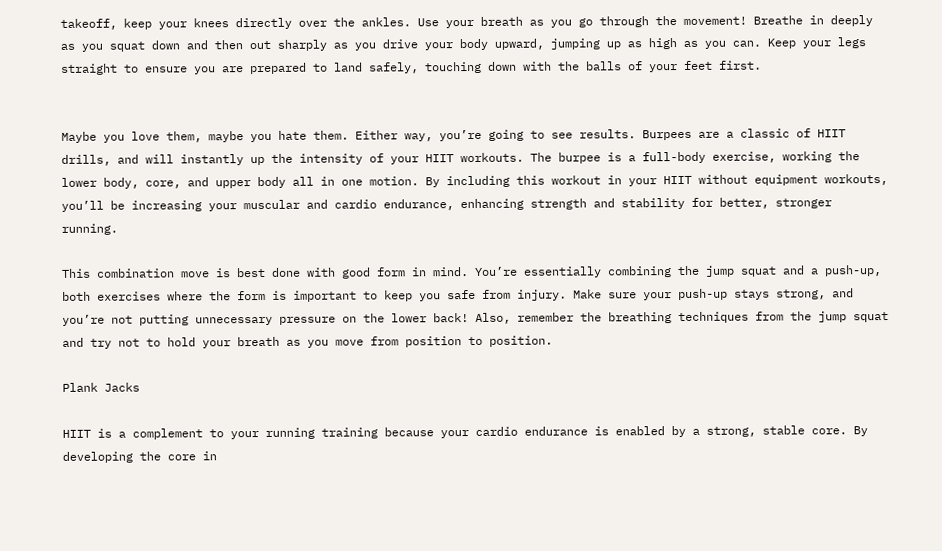takeoff, keep your knees directly over the ankles. Use your breath as you go through the movement! Breathe in deeply as you squat down and then out sharply as you drive your body upward, jumping up as high as you can. Keep your legs straight to ensure you are prepared to land safely, touching down with the balls of your feet first.


Maybe you love them, maybe you hate them. Either way, you’re going to see results. Burpees are a classic of HIIT drills, and will instantly up the intensity of your HIIT workouts. The burpee is a full-body exercise, working the lower body, core, and upper body all in one motion. By including this workout in your HIIT without equipment workouts, you’ll be increasing your muscular and cardio endurance, enhancing strength and stability for better, stronger running.

This combination move is best done with good form in mind. You’re essentially combining the jump squat and a push-up, both exercises where the form is important to keep you safe from injury. Make sure your push-up stays strong, and you’re not putting unnecessary pressure on the lower back! Also, remember the breathing techniques from the jump squat and try not to hold your breath as you move from position to position.

Plank Jacks

HIIT is a complement to your running training because your cardio endurance is enabled by a strong, stable core. By developing the core in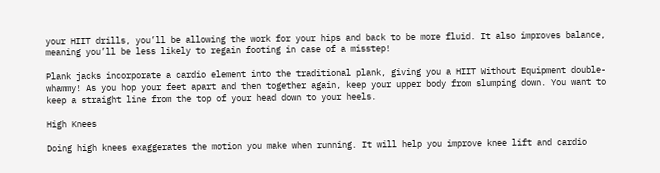your HIIT drills, you’ll be allowing the work for your hips and back to be more fluid. It also improves balance, meaning you’ll be less likely to regain footing in case of a misstep!

Plank jacks incorporate a cardio element into the traditional plank, giving you a HIIT Without Equipment double-whammy! As you hop your feet apart and then together again, keep your upper body from slumping down. You want to keep a straight line from the top of your head down to your heels.

High Knees

Doing high knees exaggerates the motion you make when running. It will help you improve knee lift and cardio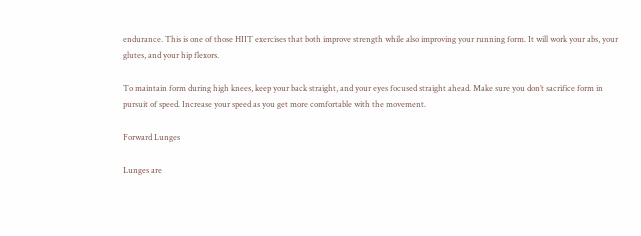endurance. This is one of those HIIT exercises that both improve strength while also improving your running form. It will work your abs, your glutes, and your hip flexors.

To maintain form during high knees, keep your back straight, and your eyes focused straight ahead. Make sure you don’t sacrifice form in pursuit of speed. Increase your speed as you get more comfortable with the movement.

Forward Lunges

Lunges are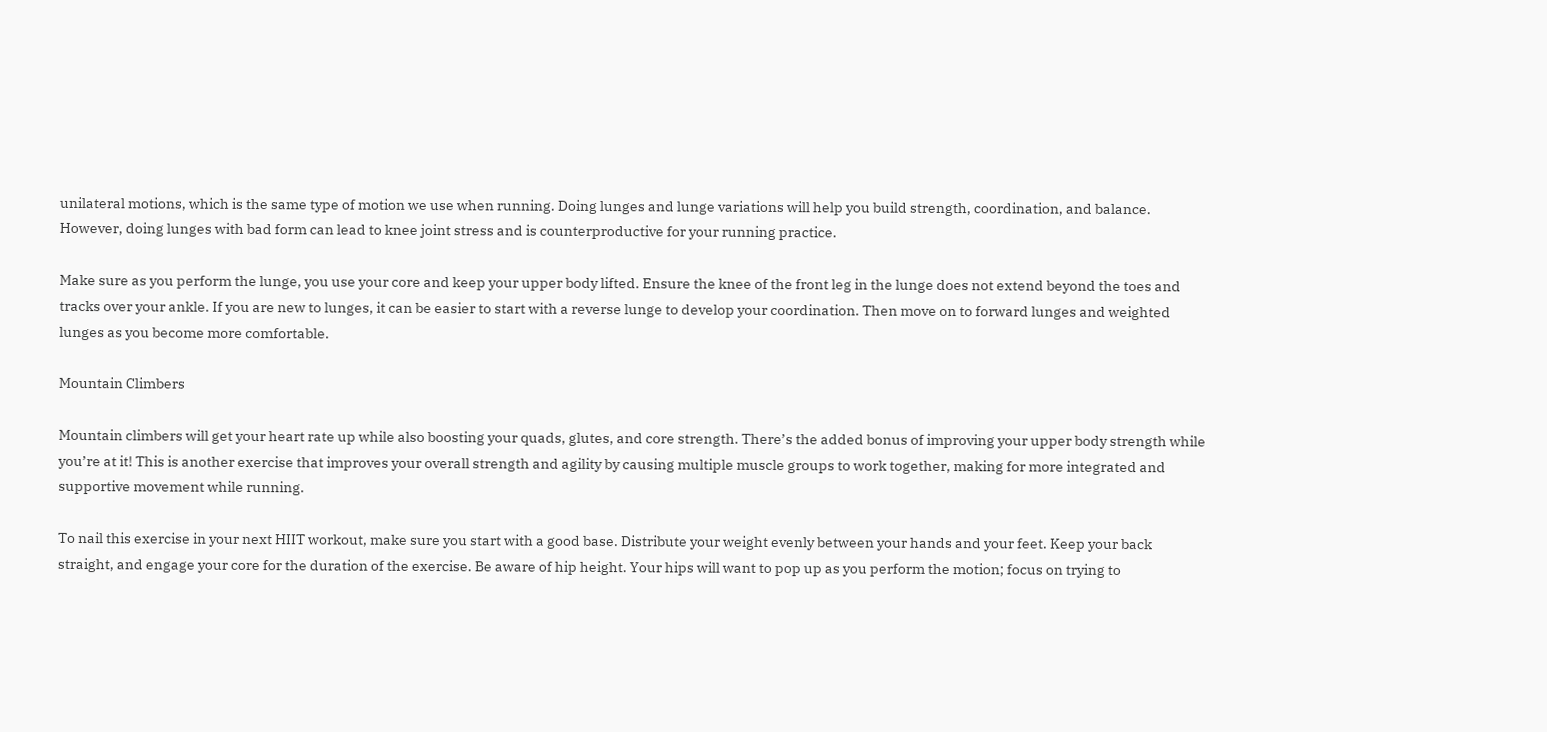unilateral motions, which is the same type of motion we use when running. Doing lunges and lunge variations will help you build strength, coordination, and balance. However, doing lunges with bad form can lead to knee joint stress and is counterproductive for your running practice.

Make sure as you perform the lunge, you use your core and keep your upper body lifted. Ensure the knee of the front leg in the lunge does not extend beyond the toes and tracks over your ankle. If you are new to lunges, it can be easier to start with a reverse lunge to develop your coordination. Then move on to forward lunges and weighted lunges as you become more comfortable.

Mountain Climbers

Mountain climbers will get your heart rate up while also boosting your quads, glutes, and core strength. There’s the added bonus of improving your upper body strength while you’re at it! This is another exercise that improves your overall strength and agility by causing multiple muscle groups to work together, making for more integrated and supportive movement while running.

To nail this exercise in your next HIIT workout, make sure you start with a good base. Distribute your weight evenly between your hands and your feet. Keep your back straight, and engage your core for the duration of the exercise. Be aware of hip height. Your hips will want to pop up as you perform the motion; focus on trying to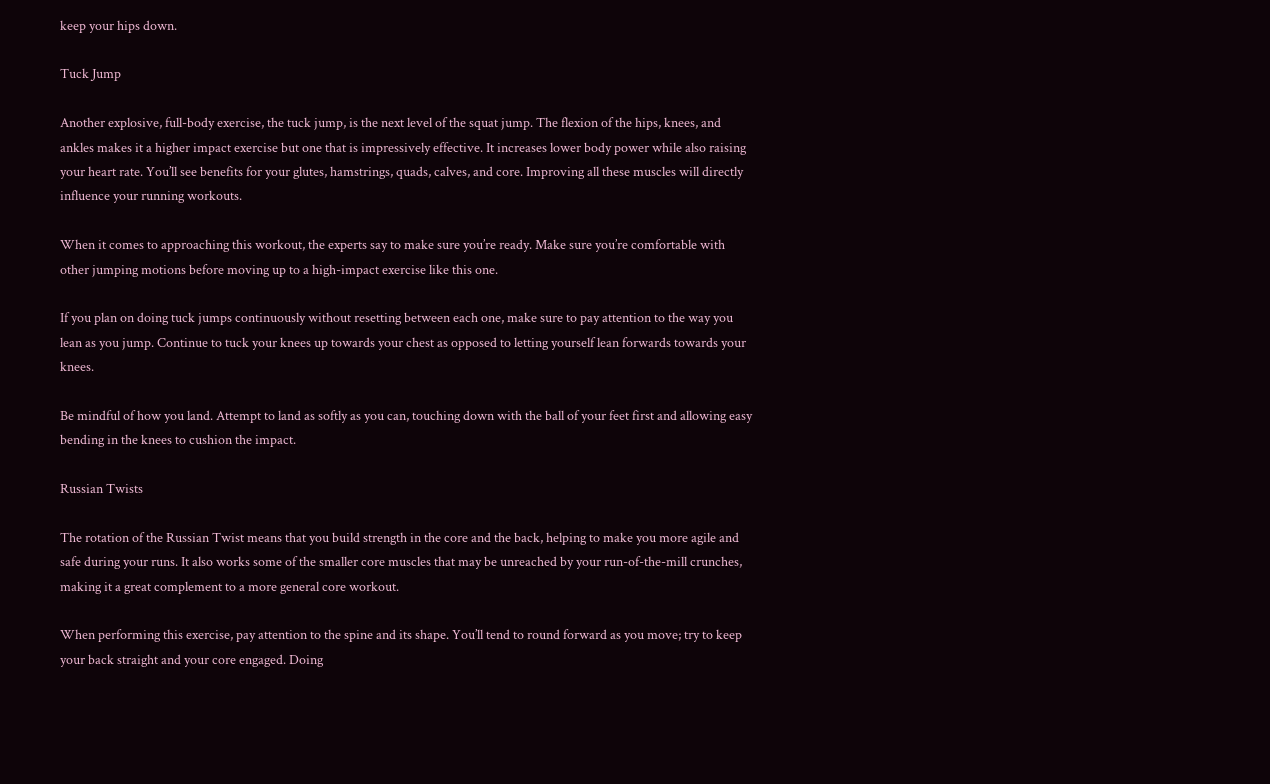keep your hips down.

Tuck Jump

Another explosive, full-body exercise, the tuck jump, is the next level of the squat jump. The flexion of the hips, knees, and ankles makes it a higher impact exercise but one that is impressively effective. It increases lower body power while also raising your heart rate. You’ll see benefits for your glutes, hamstrings, quads, calves, and core. Improving all these muscles will directly influence your running workouts.

When it comes to approaching this workout, the experts say to make sure you’re ready. Make sure you’re comfortable with other jumping motions before moving up to a high-impact exercise like this one.

If you plan on doing tuck jumps continuously without resetting between each one, make sure to pay attention to the way you lean as you jump. Continue to tuck your knees up towards your chest as opposed to letting yourself lean forwards towards your knees.

Be mindful of how you land. Attempt to land as softly as you can, touching down with the ball of your feet first and allowing easy bending in the knees to cushion the impact.

Russian Twists

The rotation of the Russian Twist means that you build strength in the core and the back, helping to make you more agile and safe during your runs. It also works some of the smaller core muscles that may be unreached by your run-of-the-mill crunches, making it a great complement to a more general core workout.

When performing this exercise, pay attention to the spine and its shape. You’ll tend to round forward as you move; try to keep your back straight and your core engaged. Doing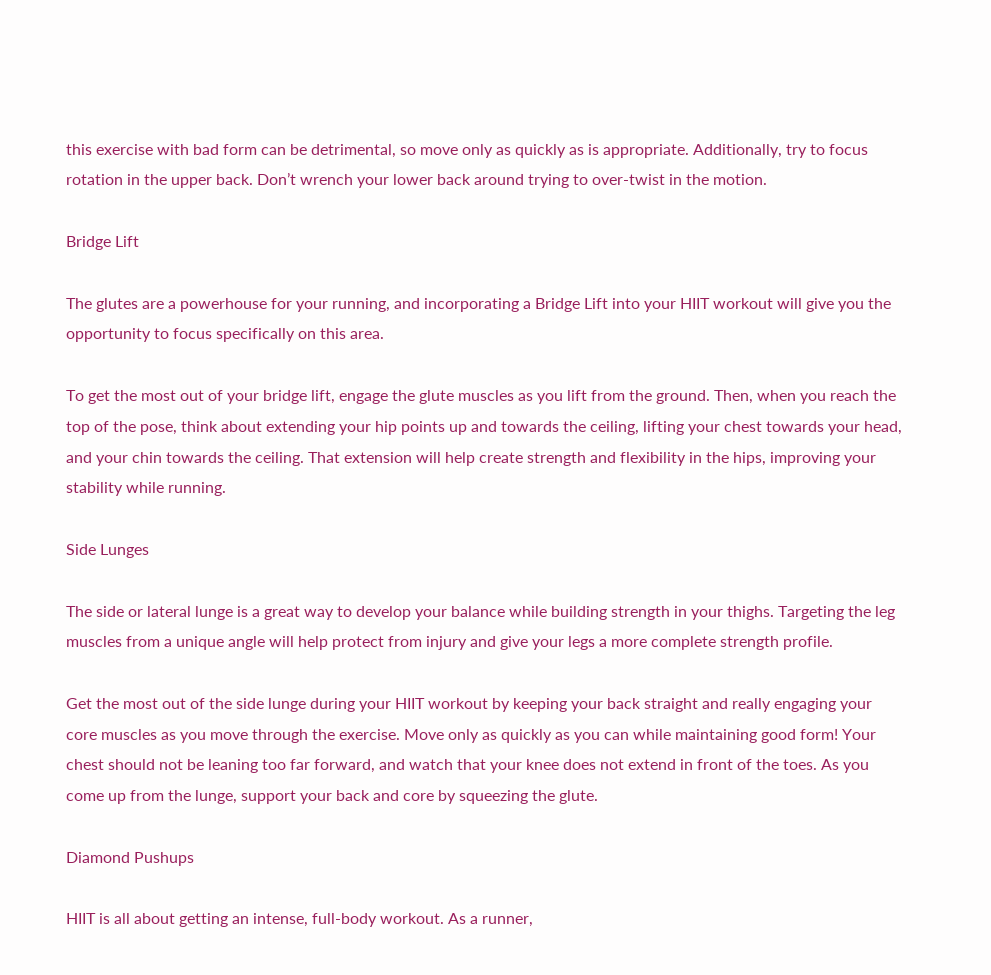this exercise with bad form can be detrimental, so move only as quickly as is appropriate. Additionally, try to focus rotation in the upper back. Don’t wrench your lower back around trying to over-twist in the motion.

Bridge Lift

The glutes are a powerhouse for your running, and incorporating a Bridge Lift into your HIIT workout will give you the opportunity to focus specifically on this area.

To get the most out of your bridge lift, engage the glute muscles as you lift from the ground. Then, when you reach the top of the pose, think about extending your hip points up and towards the ceiling, lifting your chest towards your head, and your chin towards the ceiling. That extension will help create strength and flexibility in the hips, improving your stability while running.

Side Lunges

The side or lateral lunge is a great way to develop your balance while building strength in your thighs. Targeting the leg muscles from a unique angle will help protect from injury and give your legs a more complete strength profile.

Get the most out of the side lunge during your HIIT workout by keeping your back straight and really engaging your core muscles as you move through the exercise. Move only as quickly as you can while maintaining good form! Your chest should not be leaning too far forward, and watch that your knee does not extend in front of the toes. As you come up from the lunge, support your back and core by squeezing the glute.

Diamond Pushups

HIIT is all about getting an intense, full-body workout. As a runner,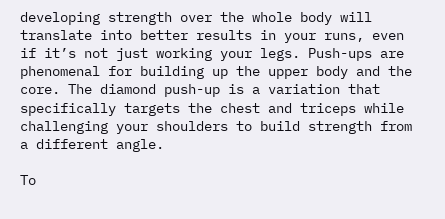developing strength over the whole body will translate into better results in your runs, even if it’s not just working your legs. Push-ups are phenomenal for building up the upper body and the core. The diamond push-up is a variation that specifically targets the chest and triceps while challenging your shoulders to build strength from a different angle.

To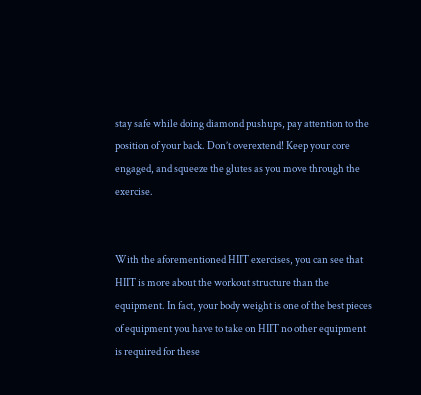stay safe while doing diamond pushups, pay attention to the position of your back. Don’t overextend! Keep your core engaged, and squeeze the glutes as you move through the exercise.


With the aforementioned HIIT exercises, you can see that HIIT is more about the workout structure than the equipment. In fact, your body weight is one of the best pieces of equipment you have to take on HIIT no other equipment is required for these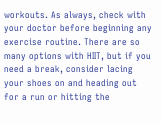workouts. As always, check with your doctor before beginning any exercise routine. There are so many options with HIIT, but if you need a break, consider lacing your shoes on and heading out for a run or hitting the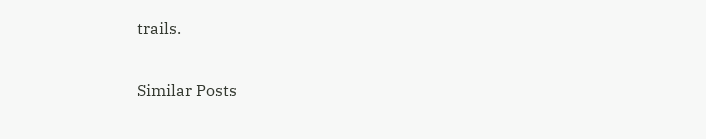trails.


Similar Posts